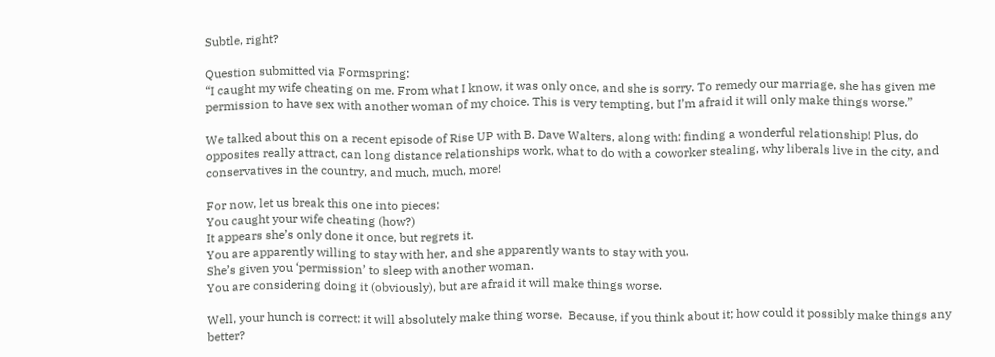Subtle, right?

Question submitted via Formspring:
“I caught my wife cheating on me. From what I know, it was only once, and she is sorry. To remedy our marriage, she has given me permission to have sex with another woman of my choice. This is very tempting, but I’m afraid it will only make things worse.”

We talked about this on a recent episode of Rise UP with B. Dave Walters, along with: finding a wonderful relationship! Plus, do opposites really attract, can long distance relationships work, what to do with a coworker stealing, why liberals live in the city, and conservatives in the country, and much, much, more!

For now, let us break this one into pieces:
You caught your wife cheating (how?)
It appears she’s only done it once, but regrets it.
You are apparently willing to stay with her, and she apparently wants to stay with you.
She’s given you ‘permission’ to sleep with another woman.
You are considering doing it (obviously), but are afraid it will make things worse.

Well, your hunch is correct: it will absolutely make thing worse.  Because, if you think about it; how could it possibly make things any better?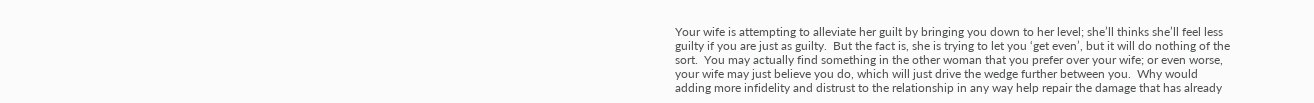Your wife is attempting to alleviate her guilt by bringing you down to her level; she’ll thinks she’ll feel less guilty if you are just as guilty.  But the fact is, she is trying to let you ‘get even’, but it will do nothing of the sort.  You may actually find something in the other woman that you prefer over your wife; or even worse, your wife may just believe you do, which will just drive the wedge further between you.  Why would adding more infidelity and distrust to the relationship in any way help repair the damage that has already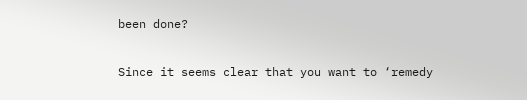been done?

Since it seems clear that you want to ‘remedy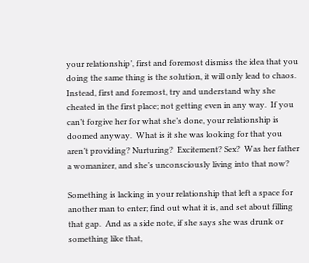your relationship’, first and foremost dismiss the idea that you doing the same thing is the solution, it will only lead to chaos.  Instead, first and foremost, try and understand why she cheated in the first place; not getting even in any way.  If you can’t forgive her for what she’s done, your relationship is doomed anyway.  What is it she was looking for that you aren’t providing? Nurturing?  Excitement? Sex?  Was her father a womanizer, and she’s unconsciously living into that now?

Something is lacking in your relationship that left a space for another man to enter; find out what it is, and set about filling that gap.  And as a side note, if she says she was drunk or something like that,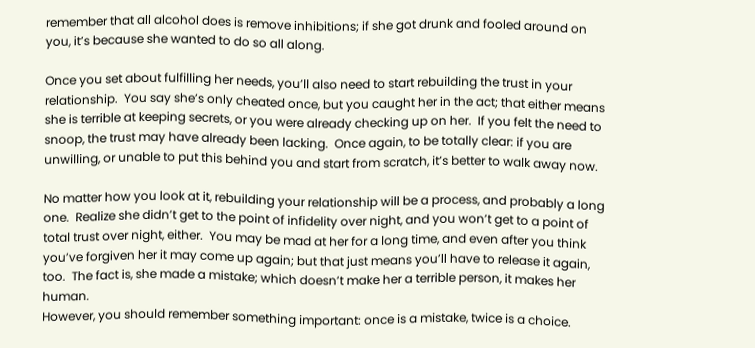remember that all alcohol does is remove inhibitions; if she got drunk and fooled around on you, it’s because she wanted to do so all along.

Once you set about fulfilling her needs, you’ll also need to start rebuilding the trust in your relationship.  You say she’s only cheated once, but you caught her in the act; that either means she is terrible at keeping secrets, or you were already checking up on her.  If you felt the need to snoop, the trust may have already been lacking.  Once again, to be totally clear: if you are unwilling, or unable to put this behind you and start from scratch, it’s better to walk away now.

No matter how you look at it, rebuilding your relationship will be a process, and probably a long one.  Realize she didn’t get to the point of infidelity over night, and you won’t get to a point of total trust over night, either.  You may be mad at her for a long time, and even after you think you’ve forgiven her it may come up again; but that just means you’ll have to release it again, too.  The fact is, she made a mistake; which doesn’t make her a terrible person, it makes her human.
However, you should remember something important: once is a mistake, twice is a choice.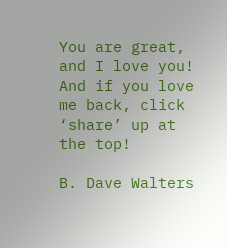You are great, and I love you!
And if you love me back, click ‘share’ up at the top!

B. Dave Walters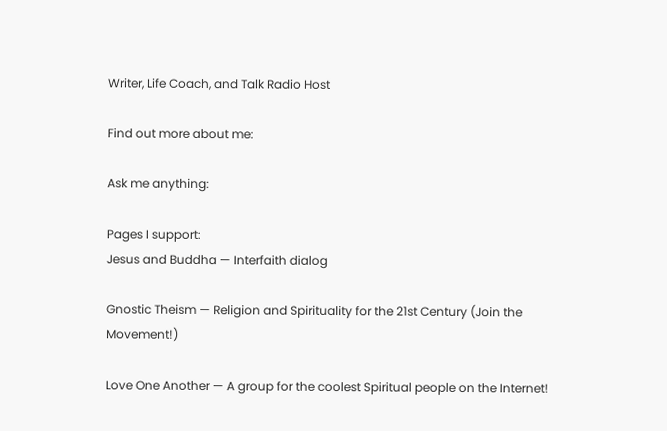Writer, Life Coach, and Talk Radio Host

Find out more about me:

Ask me anything:

Pages I support:
Jesus and Buddha — Interfaith dialog

Gnostic Theism — Religion and Spirituality for the 21st Century (Join the Movement!)

Love One Another — A group for the coolest Spiritual people on the Internet!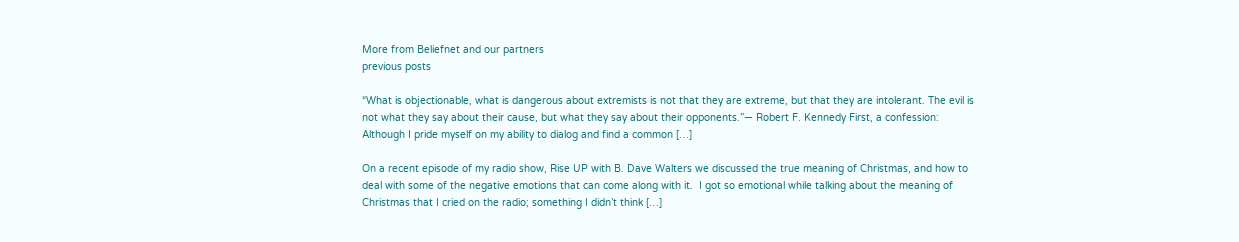More from Beliefnet and our partners
previous posts

“What is objectionable, what is dangerous about extremists is not that they are extreme, but that they are intolerant. The evil is not what they say about their cause, but what they say about their opponents.”― Robert F. Kennedy First, a confession: Although I pride myself on my ability to dialog and find a common […]

On a recent episode of my radio show, Rise UP with B. Dave Walters we discussed the true meaning of Christmas, and how to deal with some of the negative emotions that can come along with it.  I got so emotional while talking about the meaning of Christmas that I cried on the radio; something I didn’t think […]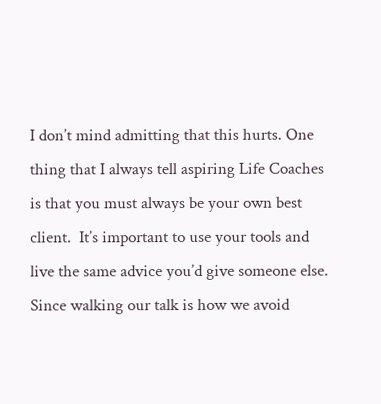I don’t mind admitting that this hurts. One thing that I always tell aspiring Life Coaches is that you must always be your own best client.  It’s important to use your tools and live the same advice you’d give someone else.  Since walking our talk is how we avoid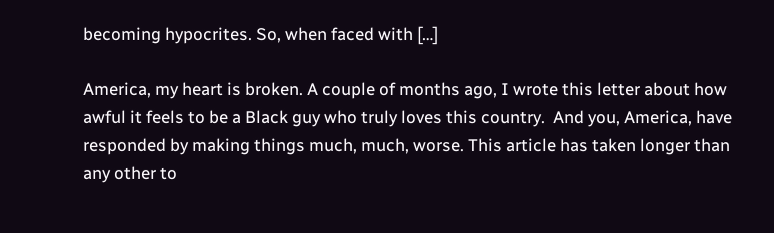becoming hypocrites. So, when faced with […]

America, my heart is broken. A couple of months ago, I wrote this letter about how awful it feels to be a Black guy who truly loves this country.  And you, America, have responded by making things much, much, worse. This article has taken longer than any other to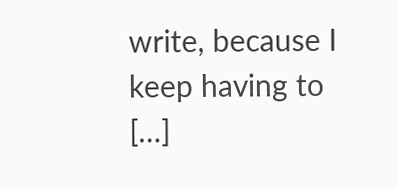write, because I keep having to […]